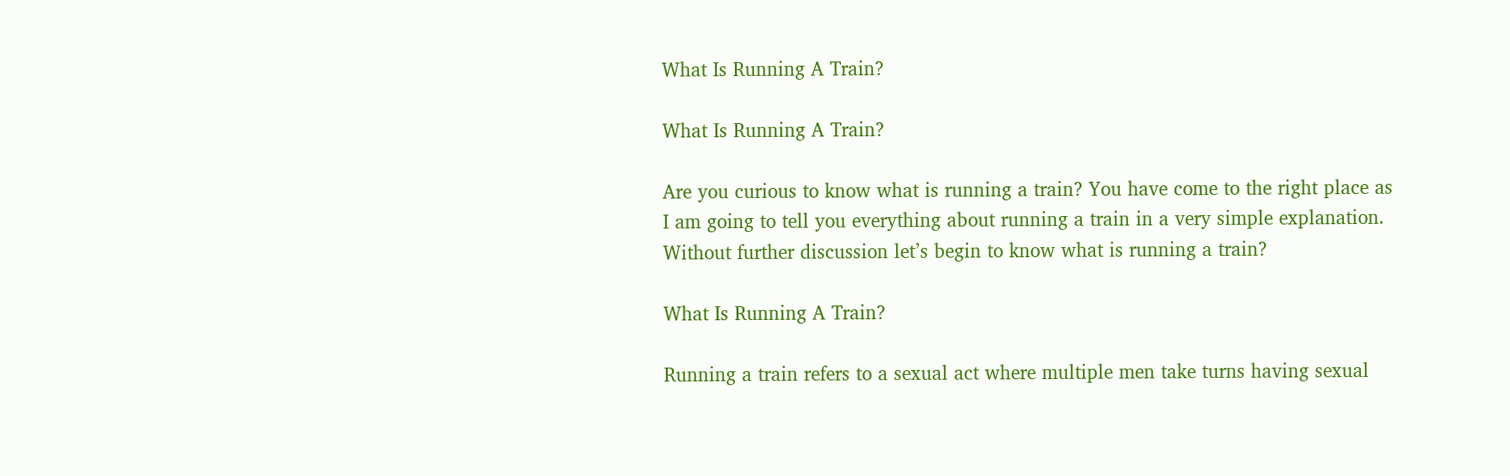What Is Running A Train?

What Is Running A Train?

Are you curious to know what is running a train? You have come to the right place as I am going to tell you everything about running a train in a very simple explanation. Without further discussion let’s begin to know what is running a train?

What Is Running A Train?

Running a train refers to a sexual act where multiple men take turns having sexual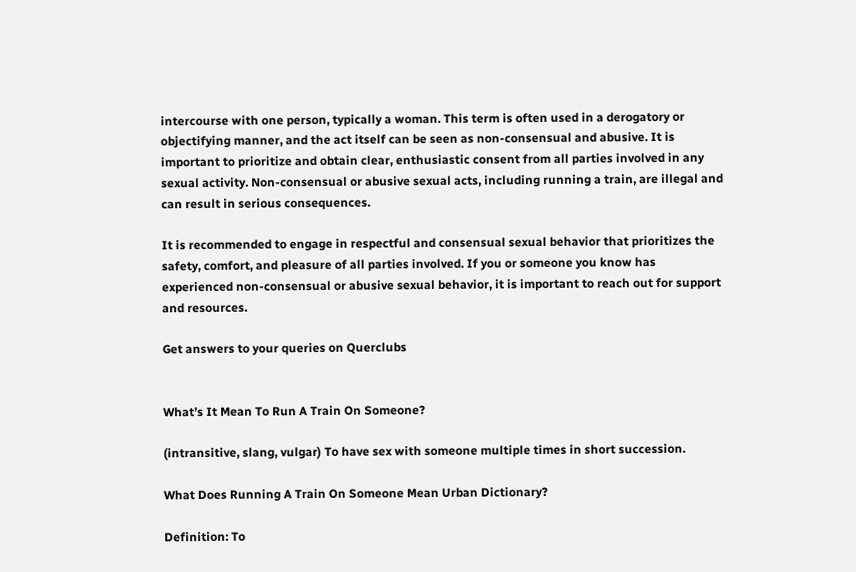intercourse with one person, typically a woman. This term is often used in a derogatory or objectifying manner, and the act itself can be seen as non-consensual and abusive. It is important to prioritize and obtain clear, enthusiastic consent from all parties involved in any sexual activity. Non-consensual or abusive sexual acts, including running a train, are illegal and can result in serious consequences.

It is recommended to engage in respectful and consensual sexual behavior that prioritizes the safety, comfort, and pleasure of all parties involved. If you or someone you know has experienced non-consensual or abusive sexual behavior, it is important to reach out for support and resources.

Get answers to your queries on Querclubs


What’s It Mean To Run A Train On Someone?

(intransitive, slang, vulgar) To have sex with someone multiple times in short succession.

What Does Running A Train On Someone Mean Urban Dictionary?

Definition: To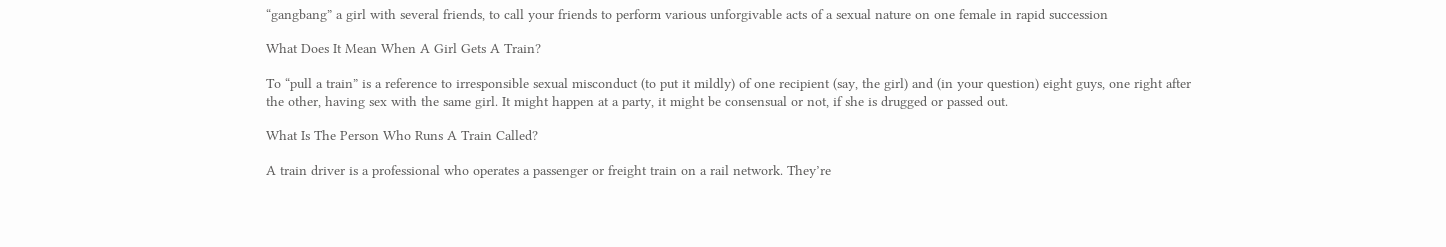“gangbang” a girl with several friends, to call your friends to perform various unforgivable acts of a sexual nature on one female in rapid succession

What Does It Mean When A Girl Gets A Train?

To “pull a train” is a reference to irresponsible sexual misconduct (to put it mildly) of one recipient (say, the girl) and (in your question) eight guys, one right after the other, having sex with the same girl. It might happen at a party, it might be consensual or not, if she is drugged or passed out.

What Is The Person Who Runs A Train Called?

A train driver is a professional who operates a passenger or freight train on a rail network. They’re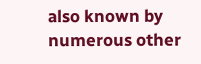also known by numerous other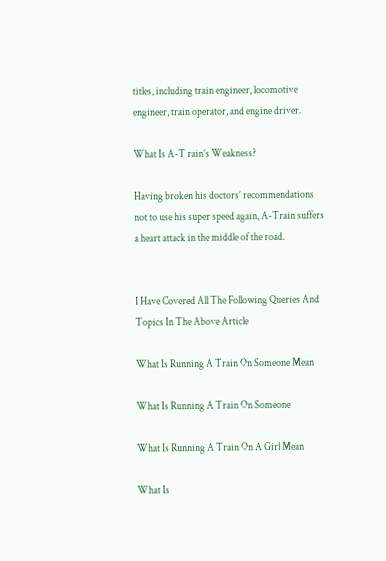titles, including train engineer, locomotive engineer, train operator, and engine driver.

What Is A-T rain’s Weakness?

Having broken his doctors’ recommendations not to use his super speed again, A-Train suffers a heart attack in the middle of the road.


I Have Covered All The Following Queries And Topics In The Above Article

What Is Running A Train On Someone Mean

What Is Running A Train On Someone

What Is Running A Train On A Girl Mean

What Is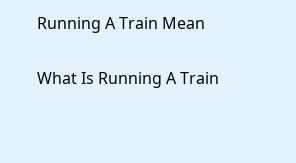Running A Train Mean

What Is Running A Train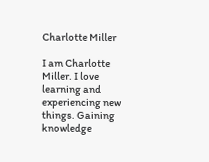Charlotte Miller

I am Charlotte Miller. I love learning and experiencing new things. Gaining knowledge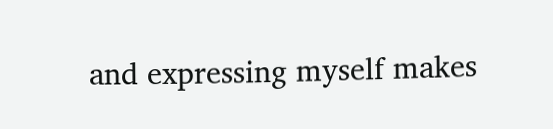and expressing myself makes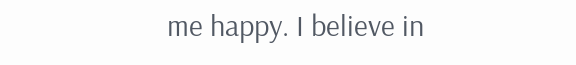me happy. I believe in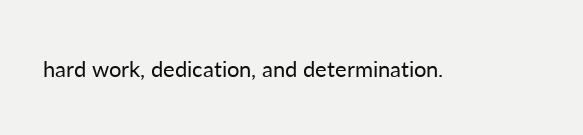hard work, dedication, and determination.